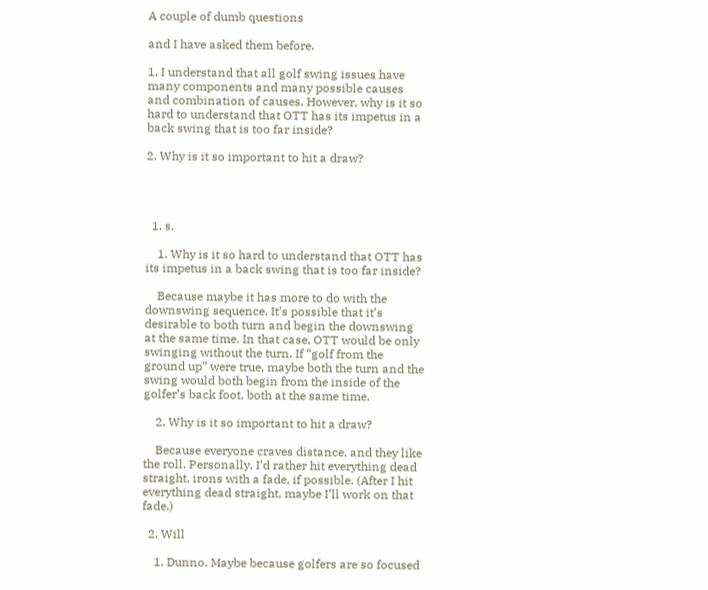A couple of dumb questions

and I have asked them before.

1. I understand that all golf swing issues have many components and many possible causes and combination of causes. However, why is it so hard to understand that OTT has its impetus in a back swing that is too far inside?

2. Why is it so important to hit a draw?




  1. s.

    1. Why is it so hard to understand that OTT has its impetus in a back swing that is too far inside?

    Because maybe it has more to do with the downswing sequence. It’s possible that it’s desirable to both turn and begin the downswing at the same time. In that case, OTT would be only swinging without the turn. If “golf from the ground up” were true, maybe both the turn and the swing would both begin from the inside of the golfer’s back foot, both at the same time.

    2. Why is it so important to hit a draw?

    Because everyone craves distance, and they like the roll. Personally, I’d rather hit everything dead straight, irons with a fade, if possible. (After I hit everything dead straight, maybe I’ll work on that fade.)

  2. Will

    1. Dunno. Maybe because golfers are so focused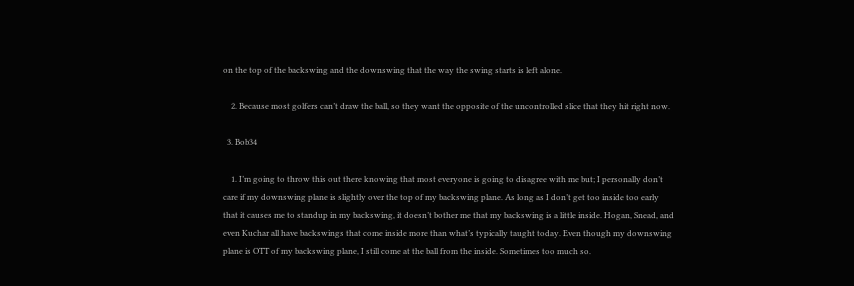on the top of the backswing and the downswing that the way the swing starts is left alone.

    2. Because most golfers can’t draw the ball, so they want the opposite of the uncontrolled slice that they hit right now.

  3. Bob34

    1. I’m going to throw this out there knowing that most everyone is going to disagree with me but; I personally don’t care if my downswing plane is slightly over the top of my backswing plane. As long as I don’t get too inside too early that it causes me to standup in my backswing, it doesn’t bother me that my backswing is a little inside. Hogan, Snead, and even Kuchar all have backswings that come inside more than what’s typically taught today. Even though my downswing plane is OTT of my backswing plane, I still come at the ball from the inside. Sometimes too much so.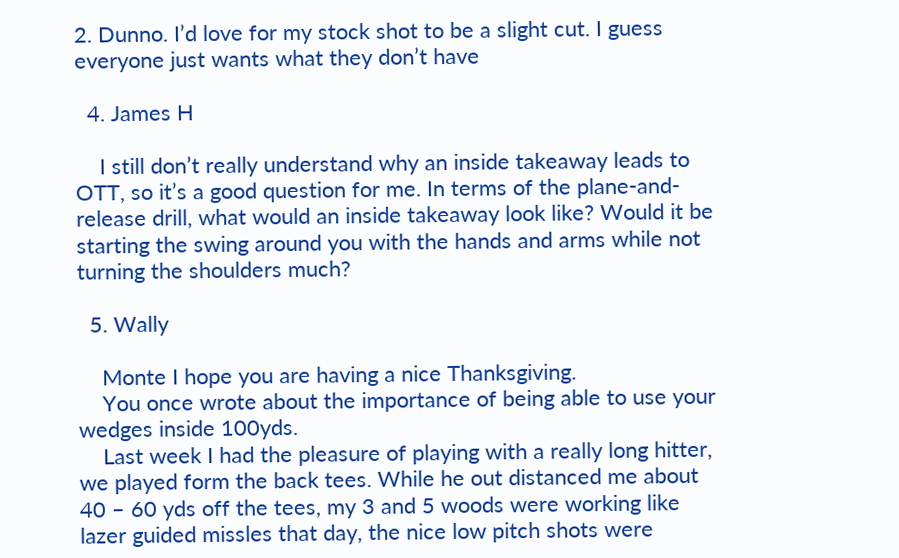2. Dunno. I’d love for my stock shot to be a slight cut. I guess everyone just wants what they don’t have

  4. James H

    I still don’t really understand why an inside takeaway leads to OTT, so it’s a good question for me. In terms of the plane-and-release drill, what would an inside takeaway look like? Would it be starting the swing around you with the hands and arms while not turning the shoulders much?

  5. Wally

    Monte I hope you are having a nice Thanksgiving.
    You once wrote about the importance of being able to use your wedges inside 100yds.
    Last week I had the pleasure of playing with a really long hitter, we played form the back tees. While he out distanced me about 40 – 60 yds off the tees, my 3 and 5 woods were working like lazer guided missles that day, the nice low pitch shots were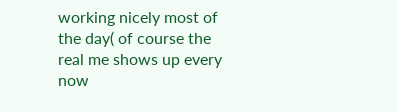working nicely most of the day( of course the real me shows up every now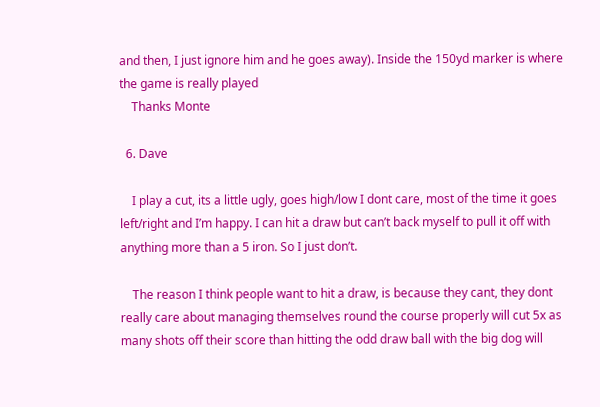and then, I just ignore him and he goes away). Inside the 150yd marker is where the game is really played
    Thanks Monte

  6. Dave

    I play a cut, its a little ugly, goes high/low I dont care, most of the time it goes left/right and I’m happy. I can hit a draw but can’t back myself to pull it off with anything more than a 5 iron. So I just don’t.

    The reason I think people want to hit a draw, is because they cant, they dont really care about managing themselves round the course properly will cut 5x as many shots off their score than hitting the odd draw ball with the big dog will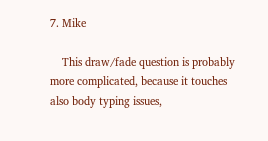7. Mike

    This draw/fade question is probably more complicated, because it touches also body typing issues,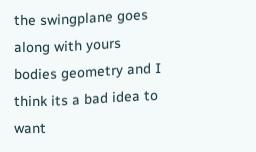the swingplane goes along with yours bodies geometry and I think its a bad idea to want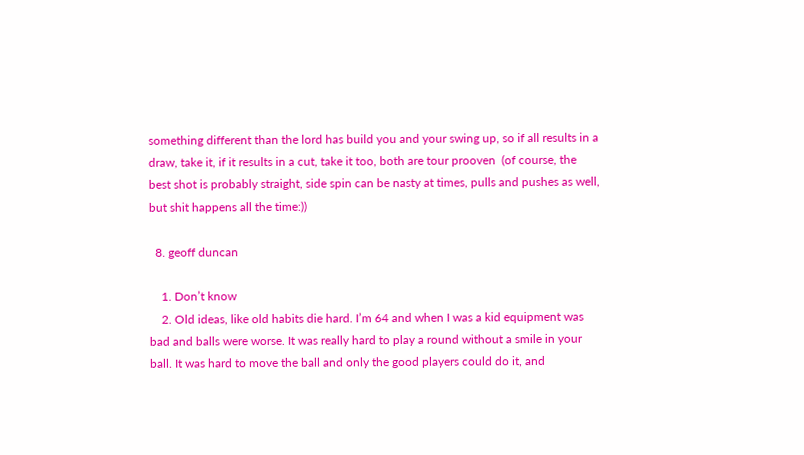something different than the lord has build you and your swing up, so if all results in a draw, take it, if it results in a cut, take it too, both are tour prooven  (of course, the best shot is probably straight, side spin can be nasty at times, pulls and pushes as well, but shit happens all the time:))

  8. geoff duncan

    1. Don’t know
    2. Old ideas, like old habits die hard. I’m 64 and when I was a kid equipment was bad and balls were worse. It was really hard to play a round without a smile in your ball. It was hard to move the ball and only the good players could do it, and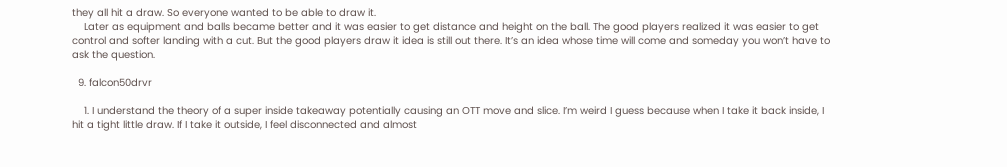they all hit a draw. So everyone wanted to be able to draw it.
    Later as equipment and balls became better and it was easier to get distance and height on the ball. The good players realized it was easier to get control and softer landing with a cut. But the good players draw it idea is still out there. It’s an idea whose time will come and someday you won’t have to ask the question.

  9. falcon50drvr

    1. I understand the theory of a super inside takeaway potentially causing an OTT move and slice. I’m weird I guess because when I take it back inside, I hit a tight little draw. If I take it outside, I feel disconnected and almost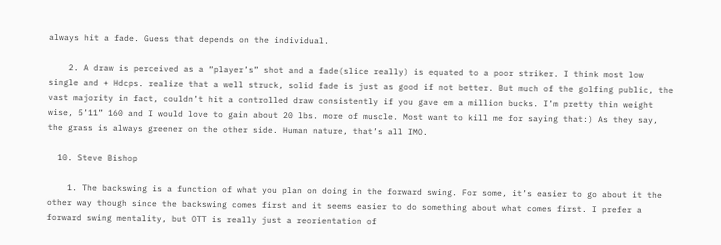always hit a fade. Guess that depends on the individual.

    2. A draw is perceived as a “player’s” shot and a fade(slice really) is equated to a poor striker. I think most low single and + Hdcps. realize that a well struck, solid fade is just as good if not better. But much of the golfing public, the vast majority in fact, couldn’t hit a controlled draw consistently if you gave em a million bucks. I’m pretty thin weight wise, 5’11” 160 and I would love to gain about 20 lbs. more of muscle. Most want to kill me for saying that:) As they say, the grass is always greener on the other side. Human nature, that’s all IMO.

  10. Steve Bishop

    1. The backswing is a function of what you plan on doing in the forward swing. For some, it’s easier to go about it the other way though since the backswing comes first and it seems easier to do something about what comes first. I prefer a forward swing mentality, but OTT is really just a reorientation of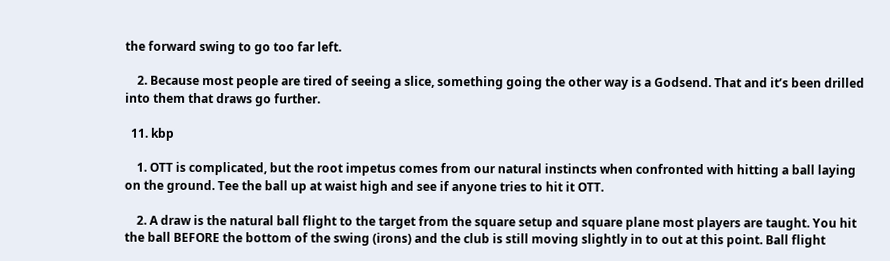the forward swing to go too far left.

    2. Because most people are tired of seeing a slice, something going the other way is a Godsend. That and it’s been drilled into them that draws go further.

  11. kbp

    1. OTT is complicated, but the root impetus comes from our natural instincts when confronted with hitting a ball laying on the ground. Tee the ball up at waist high and see if anyone tries to hit it OTT.

    2. A draw is the natural ball flight to the target from the square setup and square plane most players are taught. You hit the ball BEFORE the bottom of the swing (irons) and the club is still moving slightly in to out at this point. Ball flight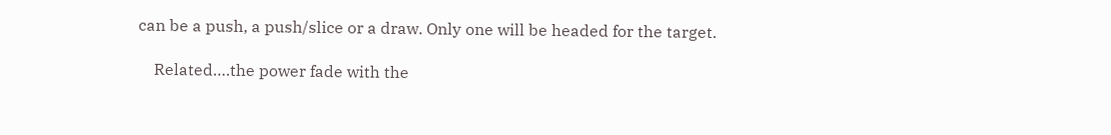can be a push, a push/slice or a draw. Only one will be headed for the target.

    Related….the power fade with the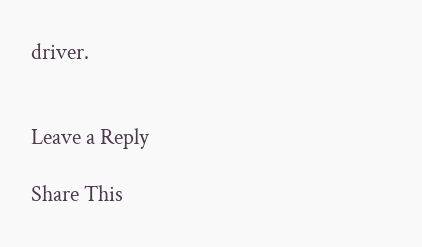driver.


Leave a Reply

Share This